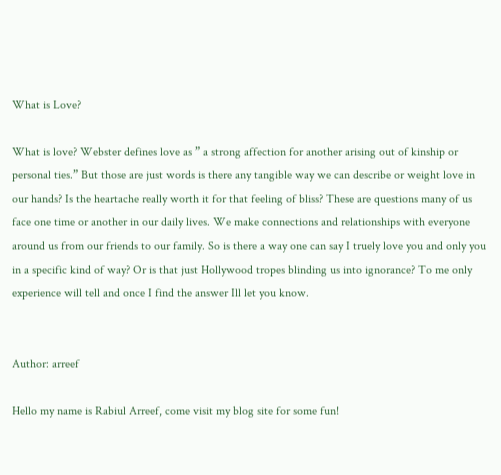What is Love?

What is love? Webster defines love as ” a strong affection for another arising out of kinship or personal ties.” But those are just words is there any tangible way we can describe or weight love in our hands? Is the heartache really worth it for that feeling of bliss? These are questions many of us face one time or another in our daily lives. We make connections and relationships with everyone around us from our friends to our family. So is there a way one can say I truely love you and only you in a specific kind of way? Or is that just Hollywood tropes blinding us into ignorance? To me only experience will tell and once I find the answer Ill let you know.


Author: arreef

Hello my name is Rabiul Arreef, come visit my blog site for some fun!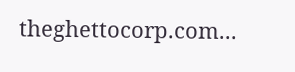theghettocorp.com...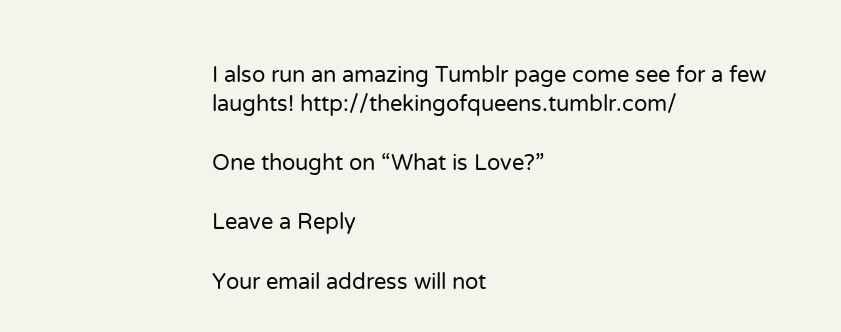I also run an amazing Tumblr page come see for a few laughts! http://thekingofqueens.tumblr.com/

One thought on “What is Love?”

Leave a Reply

Your email address will not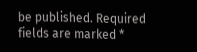be published. Required fields are marked *